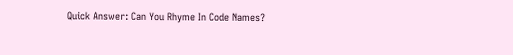Quick Answer: Can You Rhyme In Code Names?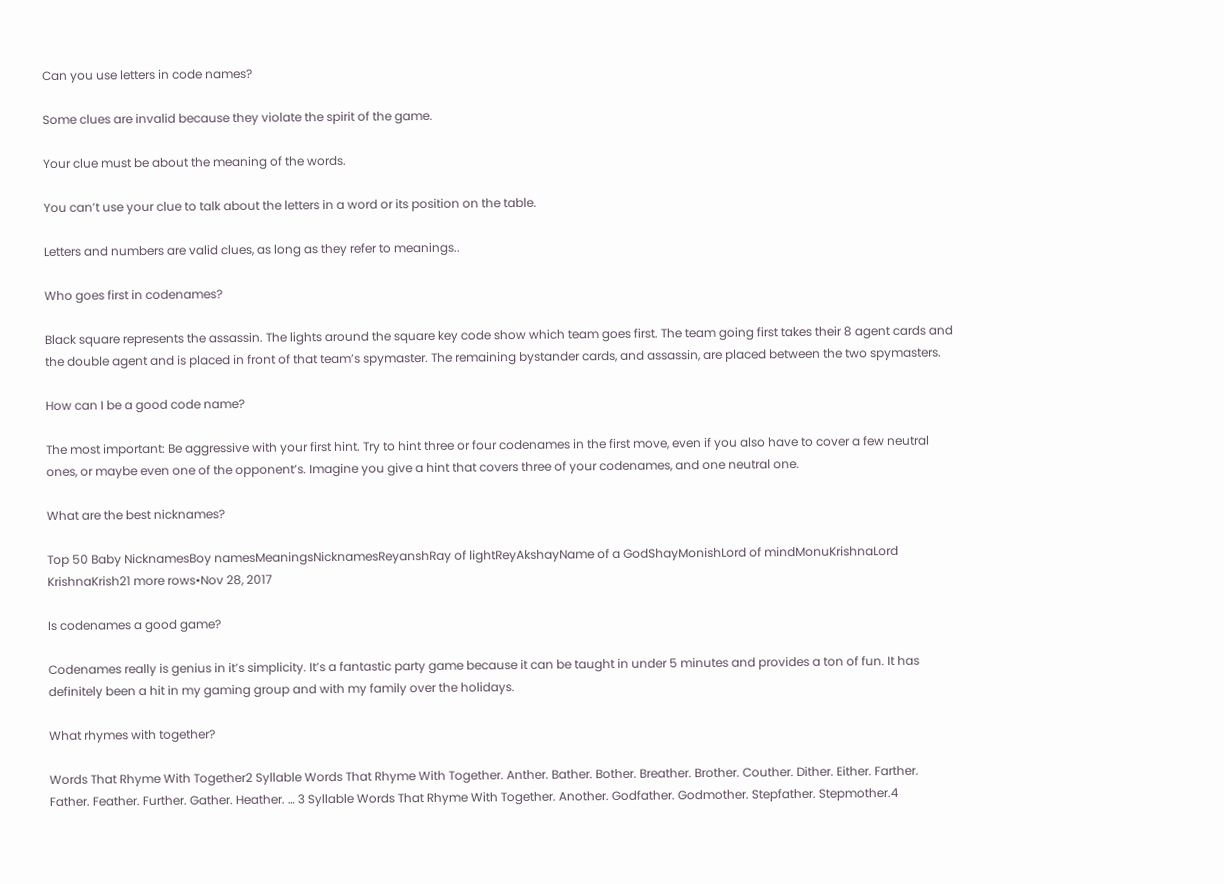Can you use letters in code names?

Some clues are invalid because they violate the spirit of the game.

Your clue must be about the meaning of the words.

You can’t use your clue to talk about the letters in a word or its position on the table.

Letters and numbers are valid clues, as long as they refer to meanings..

Who goes first in codenames?

Black square represents the assassin. The lights around the square key code show which team goes first. The team going first takes their 8 agent cards and the double agent and is placed in front of that team’s spymaster. The remaining bystander cards, and assassin, are placed between the two spymasters.

How can I be a good code name?

The most important: Be aggressive with your first hint. Try to hint three or four codenames in the first move, even if you also have to cover a few neutral ones, or maybe even one of the opponent’s. Imagine you give a hint that covers three of your codenames, and one neutral one.

What are the best nicknames?

Top 50 Baby NicknamesBoy namesMeaningsNicknamesReyanshRay of lightReyAkshayName of a GodShayMonishLord of mindMonuKrishnaLord KrishnaKrish21 more rows•Nov 28, 2017

Is codenames a good game?

Codenames really is genius in it’s simplicity. It’s a fantastic party game because it can be taught in under 5 minutes and provides a ton of fun. It has definitely been a hit in my gaming group and with my family over the holidays.

What rhymes with together?

Words That Rhyme With Together2 Syllable Words That Rhyme With Together. Anther. Bather. Bother. Breather. Brother. Couther. Dither. Either. Farther. Father. Feather. Further. Gather. Heather. … 3 Syllable Words That Rhyme With Together. Another. Godfather. Godmother. Stepfather. Stepmother.4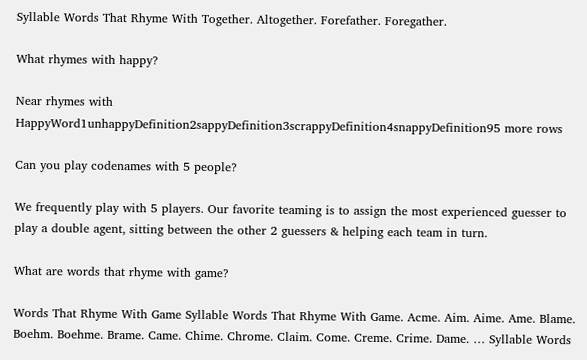Syllable Words That Rhyme With Together. Altogether. Forefather. Foregather.

What rhymes with happy?

Near rhymes with HappyWord1unhappyDefinition2sappyDefinition3scrappyDefinition4snappyDefinition95 more rows

Can you play codenames with 5 people?

We frequently play with 5 players. Our favorite teaming is to assign the most experienced guesser to play a double agent, sitting between the other 2 guessers & helping each team in turn.

What are words that rhyme with game?

Words That Rhyme With Game Syllable Words That Rhyme With Game. Acme. Aim. Aime. Ame. Blame. Boehm. Boehme. Brame. Came. Chime. Chrome. Claim. Come. Creme. Crime. Dame. … Syllable Words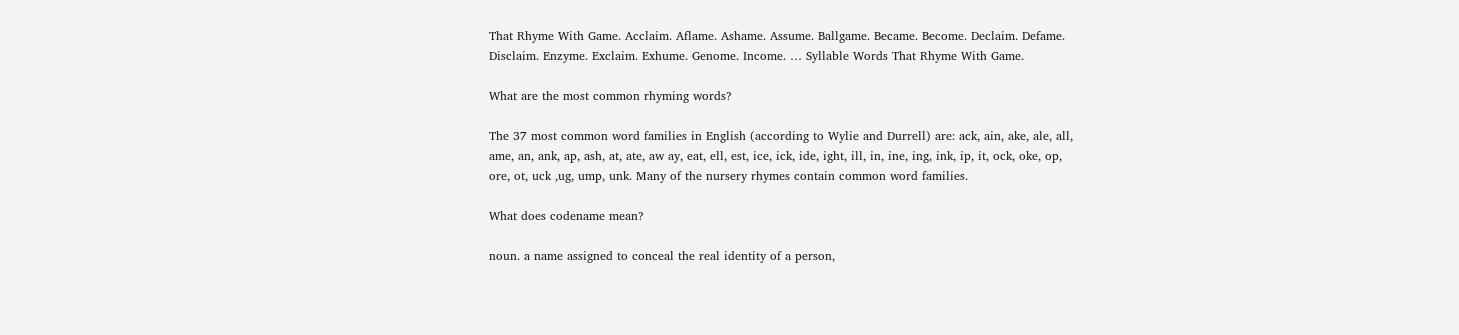That Rhyme With Game. Acclaim. Aflame. Ashame. Assume. Ballgame. Became. Become. Declaim. Defame. Disclaim. Enzyme. Exclaim. Exhume. Genome. Income. … Syllable Words That Rhyme With Game.

What are the most common rhyming words?

The 37 most common word families in English (according to Wylie and Durrell) are: ack, ain, ake, ale, all, ame, an, ank, ap, ash, at, ate, aw ay, eat, ell, est, ice, ick, ide, ight, ill, in, ine, ing, ink, ip, it, ock, oke, op, ore, ot, uck ,ug, ump, unk. Many of the nursery rhymes contain common word families.

What does codename mean?

noun. a name assigned to conceal the real identity of a person,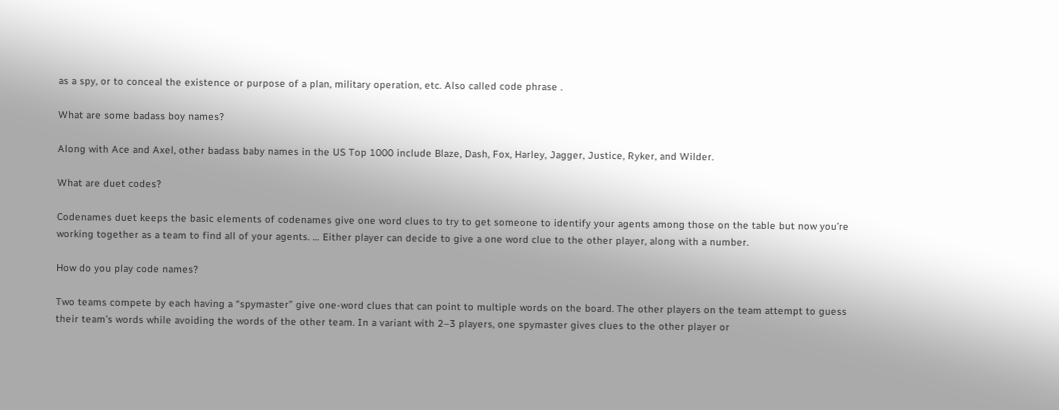as a spy, or to conceal the existence or purpose of a plan, military operation, etc. Also called code phrase .

What are some badass boy names?

Along with Ace and Axel, other badass baby names in the US Top 1000 include Blaze, Dash, Fox, Harley, Jagger, Justice, Ryker, and Wilder.

What are duet codes?

Codenames duet keeps the basic elements of codenames give one word clues to try to get someone to identify your agents among those on the table but now you’re working together as a team to find all of your agents. … Either player can decide to give a one word clue to the other player, along with a number.

How do you play code names?

Two teams compete by each having a “spymaster” give one-word clues that can point to multiple words on the board. The other players on the team attempt to guess their team’s words while avoiding the words of the other team. In a variant with 2–3 players, one spymaster gives clues to the other player or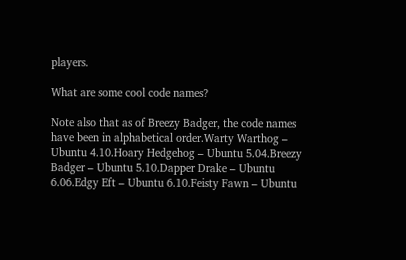players.

What are some cool code names?

Note also that as of Breezy Badger, the code names have been in alphabetical order.Warty Warthog – Ubuntu 4.10.Hoary Hedgehog – Ubuntu 5.04.Breezy Badger – Ubuntu 5.10.Dapper Drake – Ubuntu 6.06.Edgy Eft – Ubuntu 6.10.Feisty Fawn – Ubuntu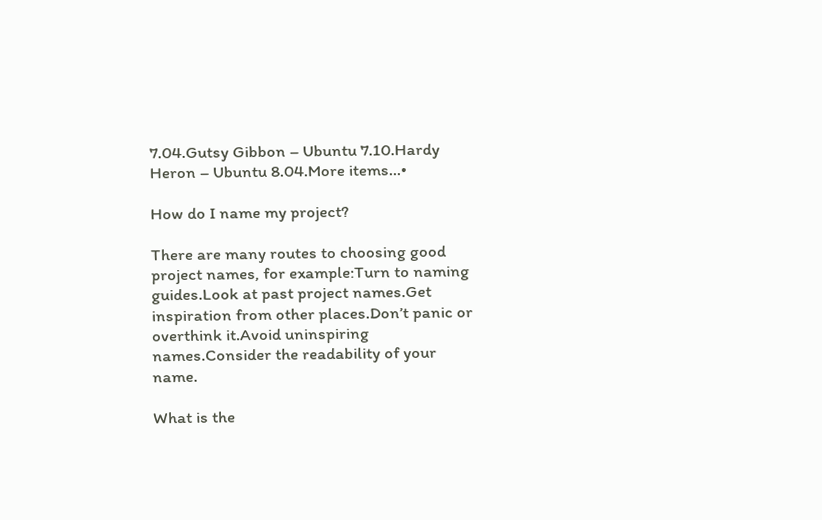7.04.Gutsy Gibbon – Ubuntu 7.10.Hardy Heron – Ubuntu 8.04.More items…•

How do I name my project?

There are many routes to choosing good project names, for example:Turn to naming guides.Look at past project names.Get inspiration from other places.Don’t panic or overthink it.Avoid uninspiring names.Consider the readability of your name.

What is the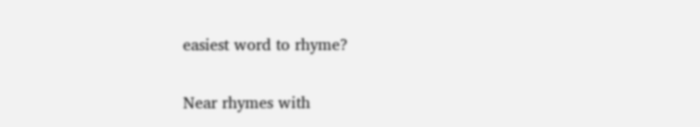easiest word to rhyme?

Near rhymes with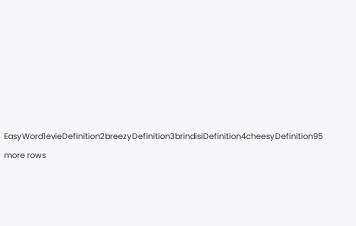EasyWord1evieDefinition2breezyDefinition3brindisiDefinition4cheesyDefinition95 more rows